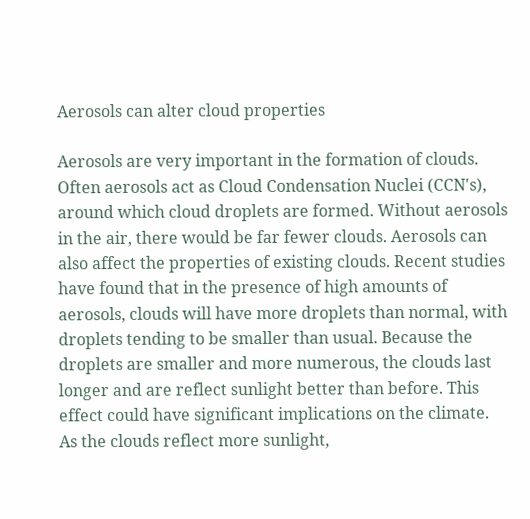Aerosols can alter cloud properties

Aerosols are very important in the formation of clouds. Often aerosols act as Cloud Condensation Nuclei (CCN's), around which cloud droplets are formed. Without aerosols in the air, there would be far fewer clouds. Aerosols can also affect the properties of existing clouds. Recent studies have found that in the presence of high amounts of aerosols, clouds will have more droplets than normal, with droplets tending to be smaller than usual. Because the droplets are smaller and more numerous, the clouds last longer and are reflect sunlight better than before. This effect could have significant implications on the climate. As the clouds reflect more sunlight,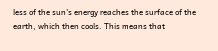less of the sun's energy reaches the surface of the earth, which then cools. This means that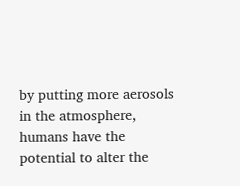by putting more aerosols in the atmosphere, humans have the potential to alter the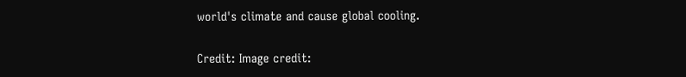world's climate and cause global cooling.

Credit: Image credit: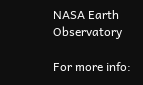NASA Earth Observatory

For more info: